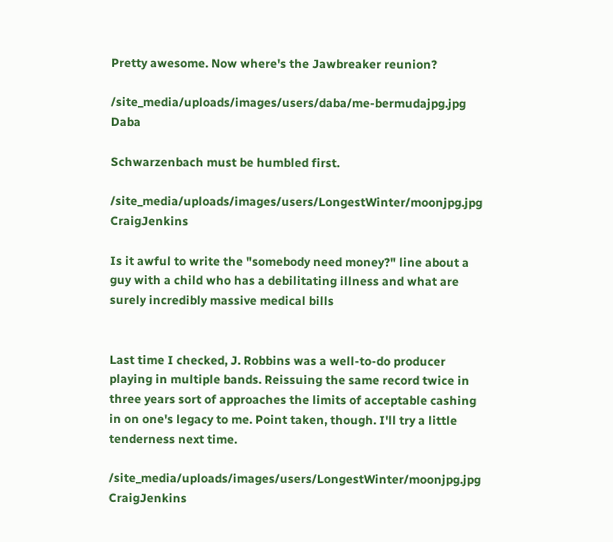Pretty awesome. Now where's the Jawbreaker reunion?

/site_media/uploads/images/users/daba/me-bermudajpg.jpg Daba

Schwarzenbach must be humbled first.

/site_media/uploads/images/users/LongestWinter/moonjpg.jpg CraigJenkins

Is it awful to write the "somebody need money?" line about a guy with a child who has a debilitating illness and what are surely incredibly massive medical bills


Last time I checked, J. Robbins was a well-to-do producer playing in multiple bands. Reissuing the same record twice in three years sort of approaches the limits of acceptable cashing in on one's legacy to me. Point taken, though. I'll try a little tenderness next time.

/site_media/uploads/images/users/LongestWinter/moonjpg.jpg CraigJenkins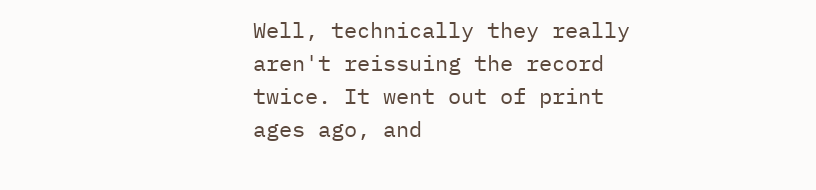Well, technically they really aren't reissuing the record twice. It went out of print ages ago, and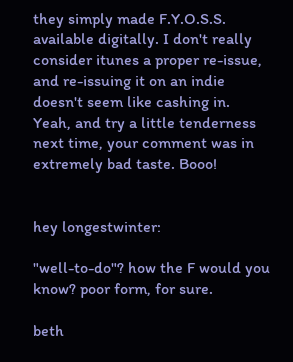they simply made F.Y.O.S.S. available digitally. I don't really consider itunes a proper re-issue, and re-issuing it on an indie doesn't seem like cashing in.
Yeah, and try a little tenderness next time, your comment was in extremely bad taste. Booo!


hey longestwinter:

"well-to-do"? how the F would you know? poor form, for sure.

beth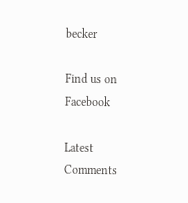becker

Find us on Facebook

Latest Comments